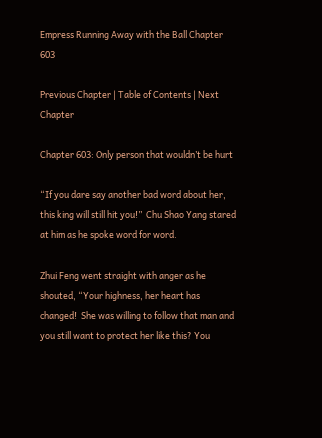Empress Running Away with the Ball Chapter 603

Previous Chapter | Table of Contents | Next Chapter

Chapter 603: Only person that wouldn’t be hurt

“If you dare say another bad word about her, this king will still hit you!”  Chu Shao Yang stared at him as he spoke word for word.

Zhui Feng went straight with anger as he shouted, “Your highness, her heart has changed!  She was willing to follow that man and you still want to protect her like this? You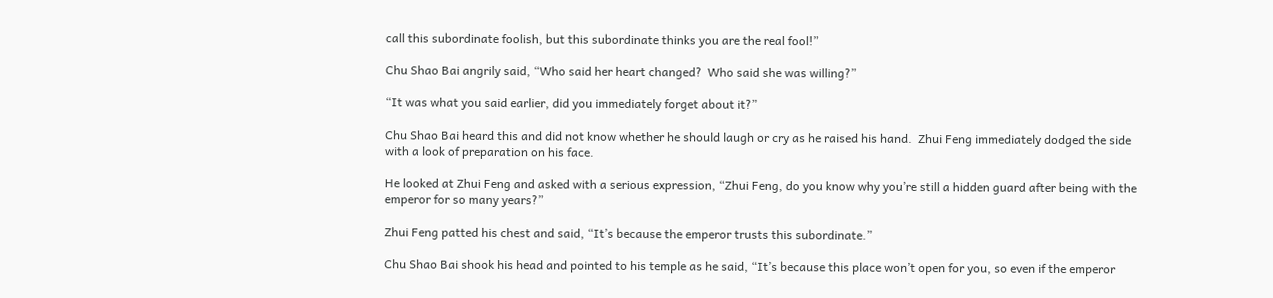call this subordinate foolish, but this subordinate thinks you are the real fool!”

Chu Shao Bai angrily said, “Who said her heart changed?  Who said she was willing?”

“It was what you said earlier, did you immediately forget about it?”

Chu Shao Bai heard this and did not know whether he should laugh or cry as he raised his hand.  Zhui Feng immediately dodged the side with a look of preparation on his face.

He looked at Zhui Feng and asked with a serious expression, “Zhui Feng, do you know why you’re still a hidden guard after being with the emperor for so many years?”

Zhui Feng patted his chest and said, “It’s because the emperor trusts this subordinate.”

Chu Shao Bai shook his head and pointed to his temple as he said, “It’s because this place won’t open for you, so even if the emperor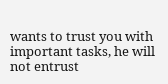wants to trust you with important tasks, he will not entrust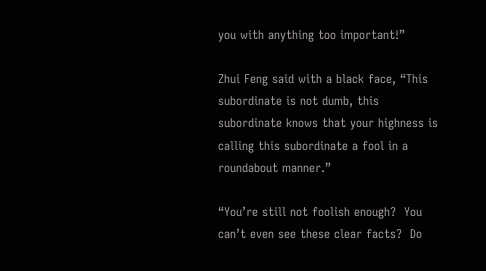you with anything too important!”

Zhui Feng said with a black face, “This subordinate is not dumb, this subordinate knows that your highness is calling this subordinate a fool in a roundabout manner.”

“You’re still not foolish enough?  You can’t even see these clear facts?  Do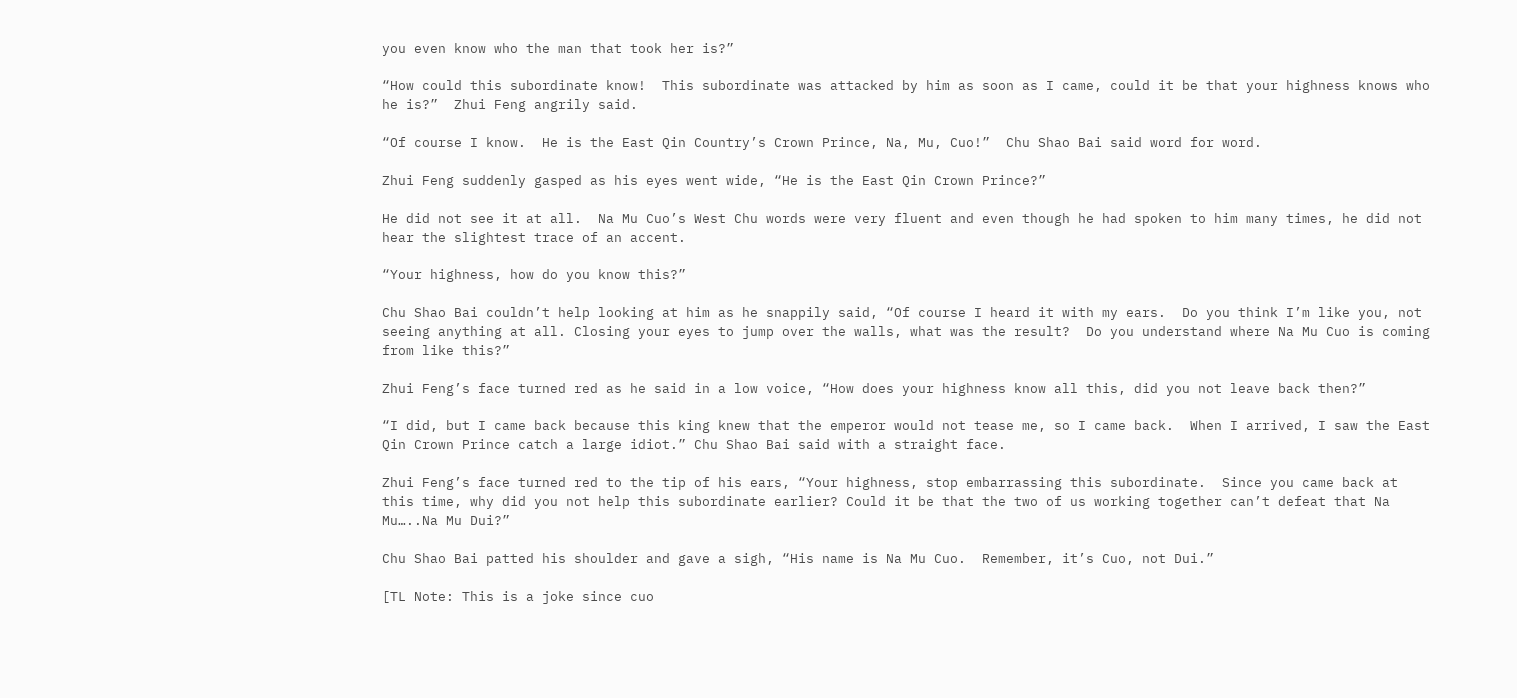you even know who the man that took her is?”

“How could this subordinate know!  This subordinate was attacked by him as soon as I came, could it be that your highness knows who he is?”  Zhui Feng angrily said.

“Of course I know.  He is the East Qin Country’s Crown Prince, Na, Mu, Cuo!”  Chu Shao Bai said word for word.

Zhui Feng suddenly gasped as his eyes went wide, “He is the East Qin Crown Prince?”

He did not see it at all.  Na Mu Cuo’s West Chu words were very fluent and even though he had spoken to him many times, he did not hear the slightest trace of an accent.

“Your highness, how do you know this?”

Chu Shao Bai couldn’t help looking at him as he snappily said, “Of course I heard it with my ears.  Do you think I’m like you, not seeing anything at all. Closing your eyes to jump over the walls, what was the result?  Do you understand where Na Mu Cuo is coming from like this?”

Zhui Feng’s face turned red as he said in a low voice, “How does your highness know all this, did you not leave back then?”

“I did, but I came back because this king knew that the emperor would not tease me, so I came back.  When I arrived, I saw the East Qin Crown Prince catch a large idiot.” Chu Shao Bai said with a straight face.

Zhui Feng’s face turned red to the tip of his ears, “Your highness, stop embarrassing this subordinate.  Since you came back at this time, why did you not help this subordinate earlier? Could it be that the two of us working together can’t defeat that Na Mu…..Na Mu Dui?”

Chu Shao Bai patted his shoulder and gave a sigh, “His name is Na Mu Cuo.  Remember, it’s Cuo, not Dui.”

[TL Note: This is a joke since cuo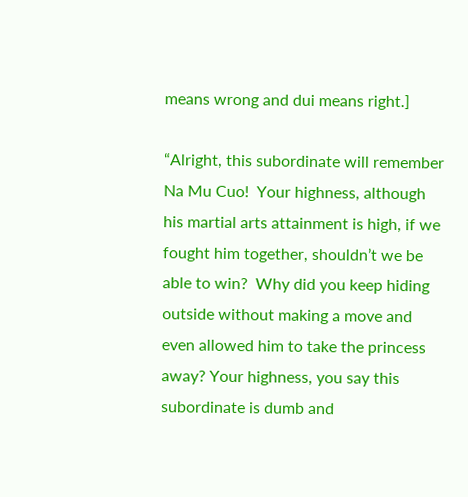means wrong and dui means right.]

“Alright, this subordinate will remember Na Mu Cuo!  Your highness, although his martial arts attainment is high, if we fought him together, shouldn’t we be able to win?  Why did you keep hiding outside without making a move and even allowed him to take the princess away? Your highness, you say this subordinate is dumb and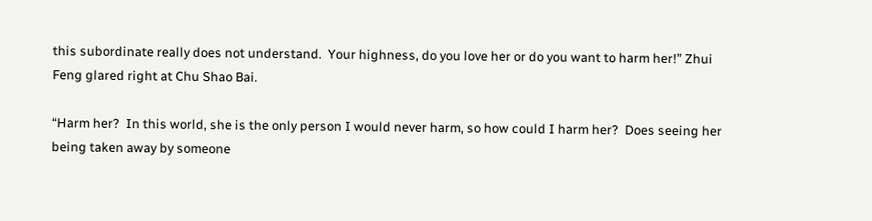this subordinate really does not understand.  Your highness, do you love her or do you want to harm her!” Zhui Feng glared right at Chu Shao Bai.

“Harm her?  In this world, she is the only person I would never harm, so how could I harm her?  Does seeing her being taken away by someone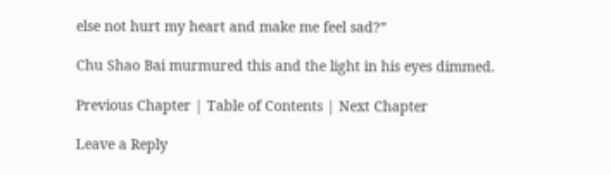else not hurt my heart and make me feel sad?”

Chu Shao Bai murmured this and the light in his eyes dimmed.

Previous Chapter | Table of Contents | Next Chapter

Leave a Reply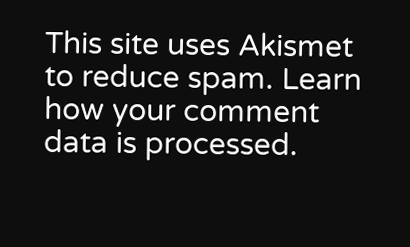This site uses Akismet to reduce spam. Learn how your comment data is processed.